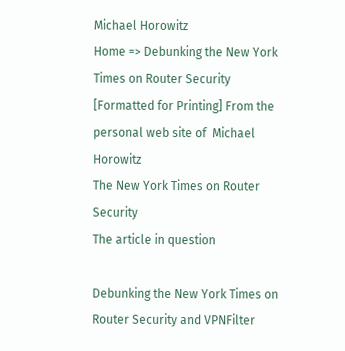Michael Horowitz
Home => Debunking the New York Times on Router Security
[Formatted for Printing] From the personal web site of  Michael Horowitz
The New York Times on Router Security
The article in question

Debunking the New York Times on Router Security and VPNFilter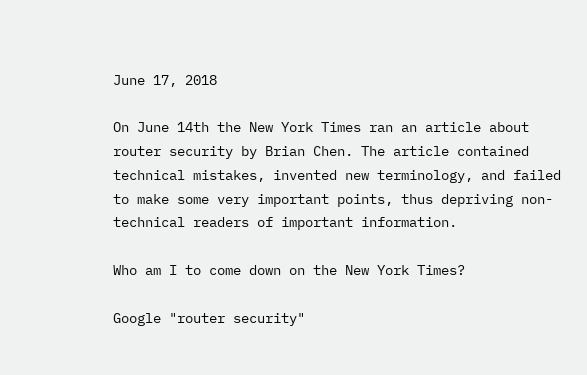June 17, 2018

On June 14th the New York Times ran an article about router security by Brian Chen. The article contained technical mistakes, invented new terminology, and failed to make some very important points, thus depriving non-technical readers of important information.

Who am I to come down on the New York Times?

Google "router security"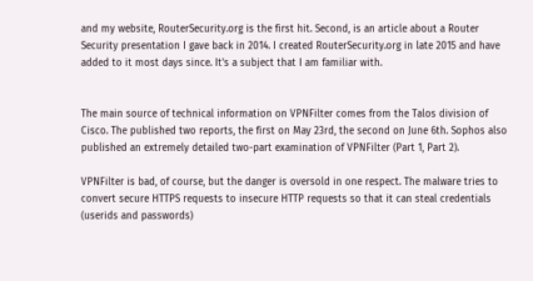and my website, RouterSecurity.org is the first hit. Second, is an article about a Router Security presentation I gave back in 2014. I created RouterSecurity.org in late 2015 and have added to it most days since. It's a subject that I am familiar with.


The main source of technical information on VPNFilter comes from the Talos division of Cisco. The published two reports, the first on May 23rd, the second on June 6th. Sophos also published an extremely detailed two-part examination of VPNFilter (Part 1, Part 2).

VPNFilter is bad, of course, but the danger is oversold in one respect. The malware tries to convert secure HTTPS requests to insecure HTTP requests so that it can steal credentials (userids and passwords)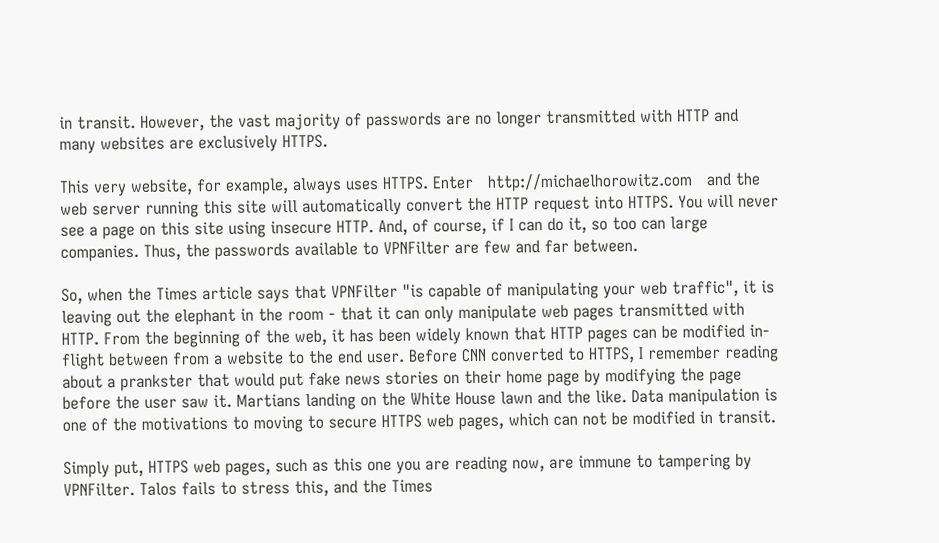in transit. However, the vast majority of passwords are no longer transmitted with HTTP and many websites are exclusively HTTPS.

This very website, for example, always uses HTTPS. Enter   http://michaelhorowitz.com   and the web server running this site will automatically convert the HTTP request into HTTPS. You will never see a page on this site using insecure HTTP. And, of course, if I can do it, so too can large companies. Thus, the passwords available to VPNFilter are few and far between.

So, when the Times article says that VPNFilter "is capable of manipulating your web traffic", it is leaving out the elephant in the room - that it can only manipulate web pages transmitted with HTTP. From the beginning of the web, it has been widely known that HTTP pages can be modified in-flight between from a website to the end user. Before CNN converted to HTTPS, I remember reading about a prankster that would put fake news stories on their home page by modifying the page before the user saw it. Martians landing on the White House lawn and the like. Data manipulation is one of the motivations to moving to secure HTTPS web pages, which can not be modified in transit.

Simply put, HTTPS web pages, such as this one you are reading now, are immune to tampering by VPNFilter. Talos fails to stress this, and the Times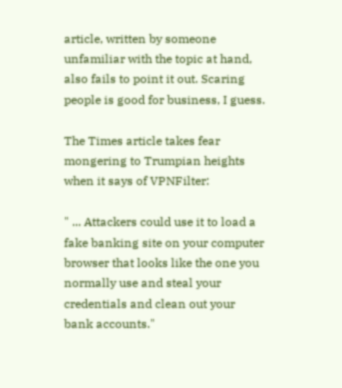article, written by someone unfamiliar with the topic at hand, also fails to point it out. Scaring people is good for business, I guess.

The Times article takes fear mongering to Trumpian heights when it says of VPNFilter:

" ... Attackers could use it to load a fake banking site on your computer browser that looks like the one you normally use and steal your credentials and clean out your bank accounts."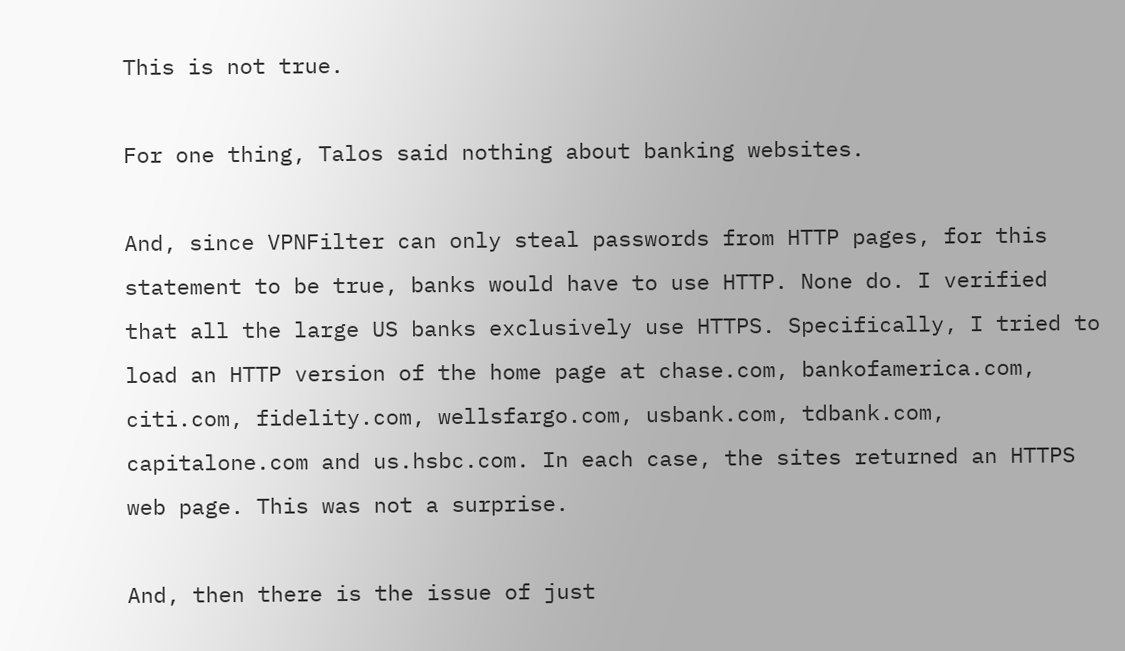This is not true.

For one thing, Talos said nothing about banking websites.

And, since VPNFilter can only steal passwords from HTTP pages, for this statement to be true, banks would have to use HTTP. None do. I verified that all the large US banks exclusively use HTTPS. Specifically, I tried to load an HTTP version of the home page at chase.com, bankofamerica.com, citi.com, fidelity.com, wellsfargo.com, usbank.com, tdbank.com, capitalone.com and us.hsbc.com. In each case, the sites returned an HTTPS web page. This was not a surprise.

And, then there is the issue of just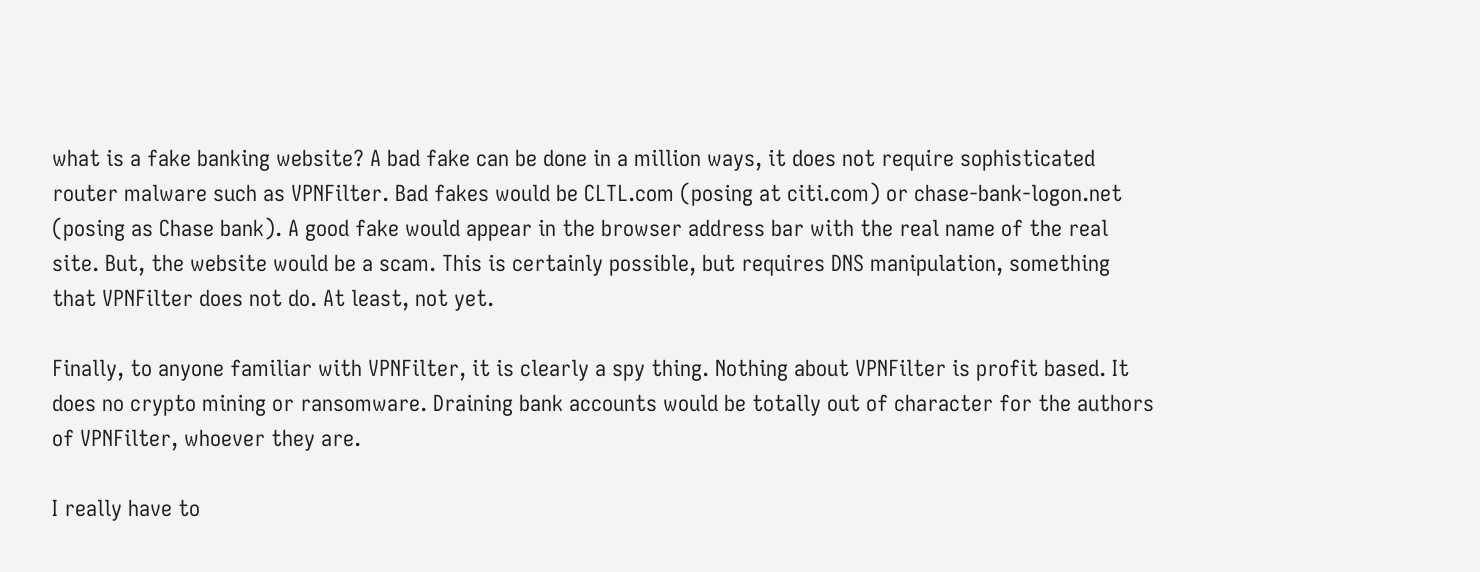what is a fake banking website? A bad fake can be done in a million ways, it does not require sophisticated router malware such as VPNFilter. Bad fakes would be CLTL.com (posing at citi.com) or chase-bank-logon.net (posing as Chase bank). A good fake would appear in the browser address bar with the real name of the real site. But, the website would be a scam. This is certainly possible, but requires DNS manipulation, something that VPNFilter does not do. At least, not yet.

Finally, to anyone familiar with VPNFilter, it is clearly a spy thing. Nothing about VPNFilter is profit based. It does no crypto mining or ransomware. Draining bank accounts would be totally out of character for the authors of VPNFilter, whoever they are.

I really have to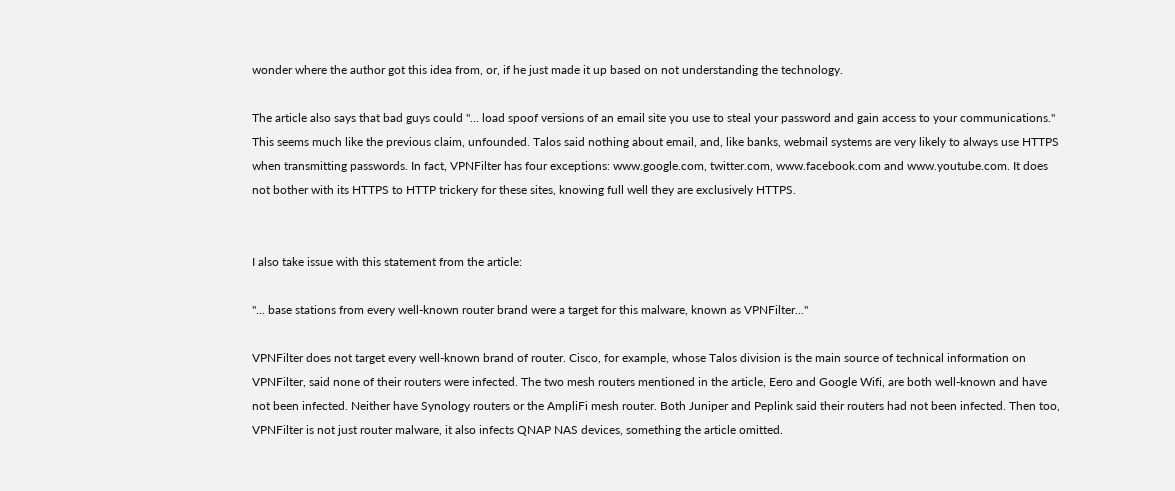wonder where the author got this idea from, or, if he just made it up based on not understanding the technology.

The article also says that bad guys could "... load spoof versions of an email site you use to steal your password and gain access to your communications." This seems much like the previous claim, unfounded. Talos said nothing about email, and, like banks, webmail systems are very likely to always use HTTPS when transmitting passwords. In fact, VPNFilter has four exceptions: www.google.com, twitter.com, www.facebook.com and www.youtube.com. It does not bother with its HTTPS to HTTP trickery for these sites, knowing full well they are exclusively HTTPS.


I also take issue with this statement from the article:

"... base stations from every well-known router brand were a target for this malware, known as VPNFilter..."

VPNFilter does not target every well-known brand of router. Cisco, for example, whose Talos division is the main source of technical information on VPNFilter, said none of their routers were infected. The two mesh routers mentioned in the article, Eero and Google Wifi, are both well-known and have not been infected. Neither have Synology routers or the AmpliFi mesh router. Both Juniper and Peplink said their routers had not been infected. Then too, VPNFilter is not just router malware, it also infects QNAP NAS devices, something the article omitted.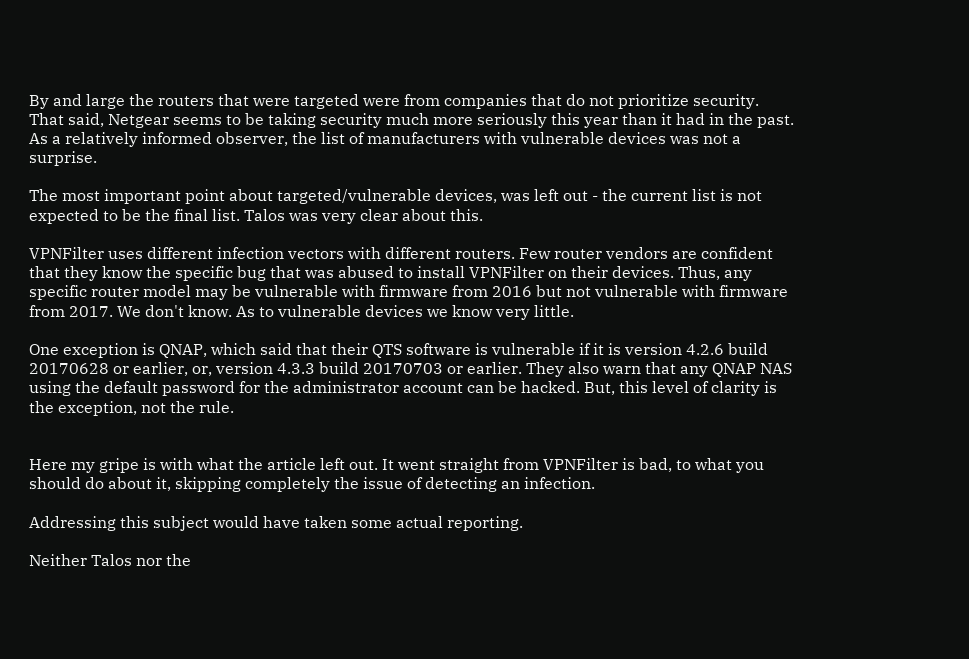By and large the routers that were targeted were from companies that do not prioritize security. That said, Netgear seems to be taking security much more seriously this year than it had in the past. As a relatively informed observer, the list of manufacturers with vulnerable devices was not a surprise.

The most important point about targeted/vulnerable devices, was left out - the current list is not expected to be the final list. Talos was very clear about this.

VPNFilter uses different infection vectors with different routers. Few router vendors are confident that they know the specific bug that was abused to install VPNFilter on their devices. Thus, any specific router model may be vulnerable with firmware from 2016 but not vulnerable with firmware from 2017. We don't know. As to vulnerable devices we know very little.

One exception is QNAP, which said that their QTS software is vulnerable if it is version 4.2.6 build 20170628 or earlier, or, version 4.3.3 build 20170703 or earlier. They also warn that any QNAP NAS using the default password for the administrator account can be hacked. But, this level of clarity is the exception, not the rule.


Here my gripe is with what the article left out. It went straight from VPNFilter is bad, to what you should do about it, skipping completely the issue of detecting an infection.

Addressing this subject would have taken some actual reporting.

Neither Talos nor the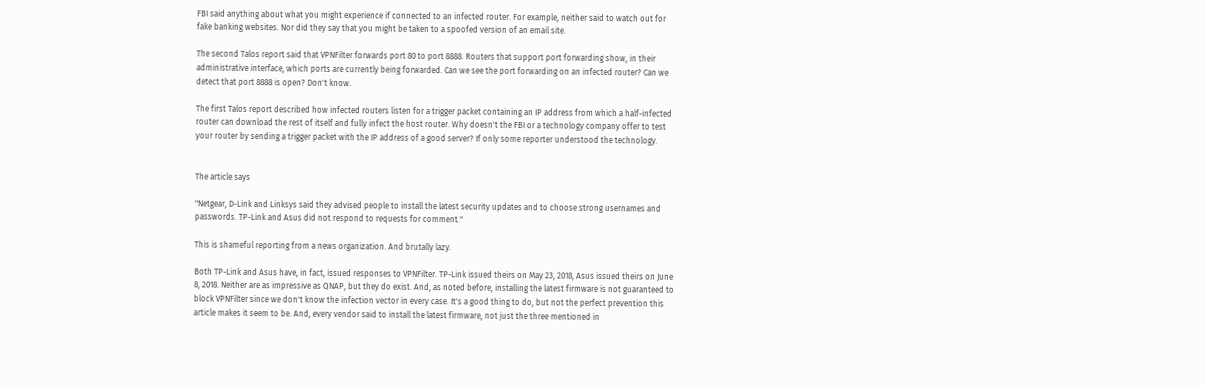FBI said anything about what you might experience if connected to an infected router. For example, neither said to watch out for fake banking websites. Nor did they say that you might be taken to a spoofed version of an email site.

The second Talos report said that VPNFilter forwards port 80 to port 8888. Routers that support port forwarding show, in their administrative interface, which ports are currently being forwarded. Can we see the port forwarding on an infected router? Can we detect that port 8888 is open? Don't know.

The first Talos report described how infected routers listen for a trigger packet containing an IP address from which a half-infected router can download the rest of itself and fully infect the host router. Why doesn't the FBI or a technology company offer to test your router by sending a trigger packet with the IP address of a good server? If only some reporter understood the technology.


The article says

"Netgear, D-Link and Linksys said they advised people to install the latest security updates and to choose strong usernames and passwords. TP-Link and Asus did not respond to requests for comment."

This is shameful reporting from a news organization. And brutally lazy.

Both TP-Link and Asus have, in fact, issued responses to VPNFilter. TP-Link issued theirs on May 23, 2018, Asus issued theirs on June 8, 2018. Neither are as impressive as QNAP, but they do exist. And, as noted before, installing the latest firmware is not guaranteed to block VPNFilter since we don't know the infection vector in every case. It's a good thing to do, but not the perfect prevention this article makes it seem to be. And, every vendor said to install the latest firmware, not just the three mentioned in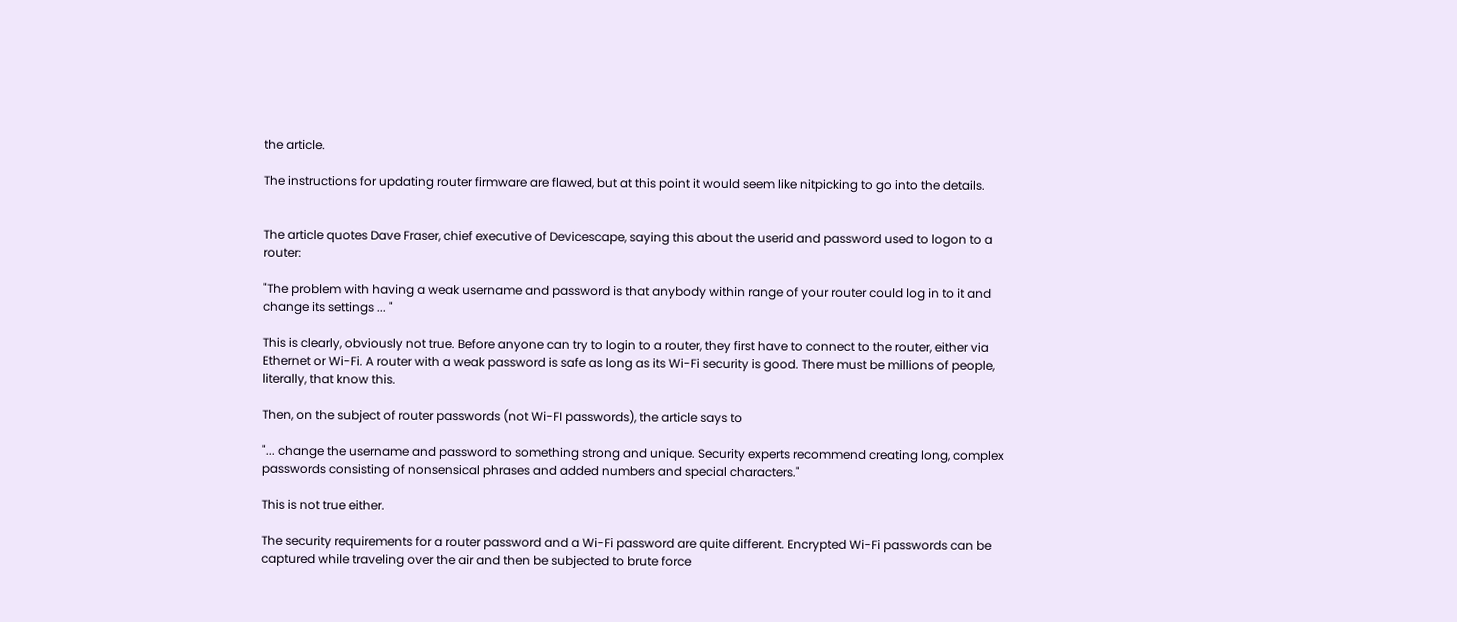the article.

The instructions for updating router firmware are flawed, but at this point it would seem like nitpicking to go into the details.


The article quotes Dave Fraser, chief executive of Devicescape, saying this about the userid and password used to logon to a router:

"The problem with having a weak username and password is that anybody within range of your router could log in to it and change its settings ... "

This is clearly, obviously not true. Before anyone can try to login to a router, they first have to connect to the router, either via Ethernet or Wi-Fi. A router with a weak password is safe as long as its Wi-Fi security is good. There must be millions of people, literally, that know this.

Then, on the subject of router passwords (not Wi-FI passwords), the article says to

"... change the username and password to something strong and unique. Security experts recommend creating long, complex passwords consisting of nonsensical phrases and added numbers and special characters."

This is not true either.

The security requirements for a router password and a Wi-Fi password are quite different. Encrypted Wi-Fi passwords can be captured while traveling over the air and then be subjected to brute force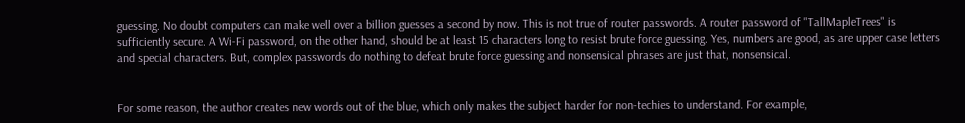guessing. No doubt computers can make well over a billion guesses a second by now. This is not true of router passwords. A router password of "TallMapleTrees" is sufficiently secure. A Wi-Fi password, on the other hand, should be at least 15 characters long to resist brute force guessing. Yes, numbers are good, as are upper case letters and special characters. But, complex passwords do nothing to defeat brute force guessing and nonsensical phrases are just that, nonsensical.


For some reason, the author creates new words out of the blue, which only makes the subject harder for non-techies to understand. For example,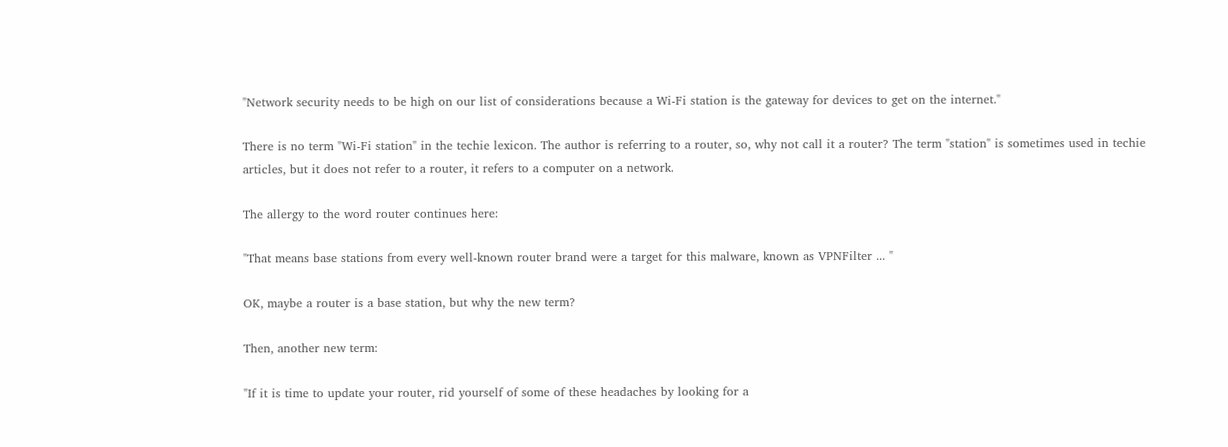"Network security needs to be high on our list of considerations because a Wi-Fi station is the gateway for devices to get on the internet."

There is no term "Wi-Fi station" in the techie lexicon. The author is referring to a router, so, why not call it a router? The term "station" is sometimes used in techie articles, but it does not refer to a router, it refers to a computer on a network.

The allergy to the word router continues here:

"That means base stations from every well-known router brand were a target for this malware, known as VPNFilter ... "

OK, maybe a router is a base station, but why the new term?

Then, another new term:

"If it is time to update your router, rid yourself of some of these headaches by looking for a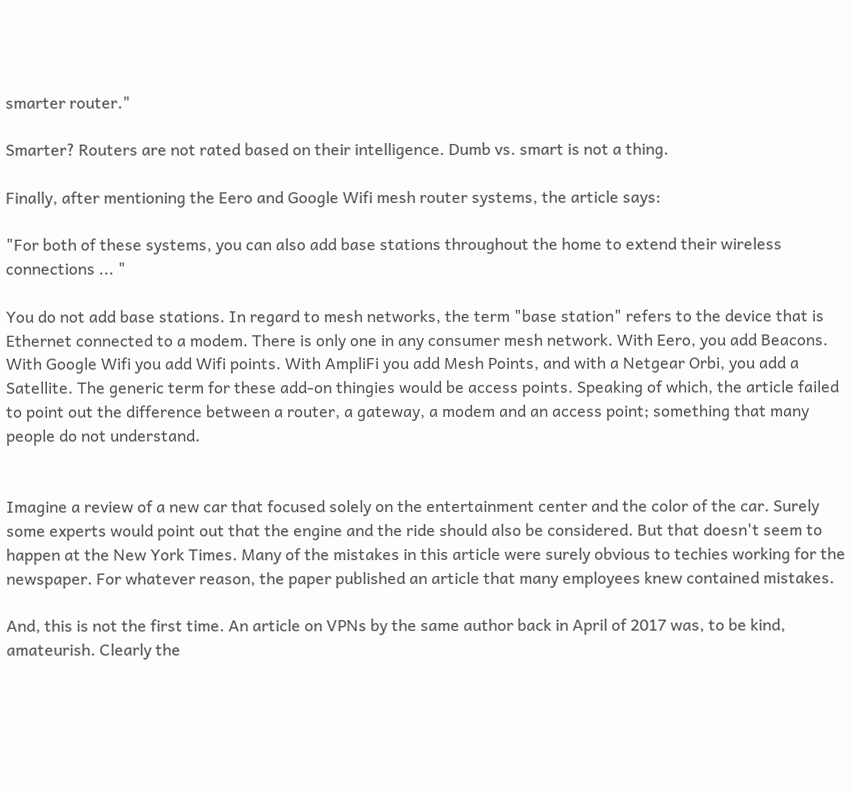smarter router."

Smarter? Routers are not rated based on their intelligence. Dumb vs. smart is not a thing.

Finally, after mentioning the Eero and Google Wifi mesh router systems, the article says:

"For both of these systems, you can also add base stations throughout the home to extend their wireless connections ... "

You do not add base stations. In regard to mesh networks, the term "base station" refers to the device that is Ethernet connected to a modem. There is only one in any consumer mesh network. With Eero, you add Beacons. With Google Wifi you add Wifi points. With AmpliFi you add Mesh Points, and with a Netgear Orbi, you add a Satellite. The generic term for these add-on thingies would be access points. Speaking of which, the article failed to point out the difference between a router, a gateway, a modem and an access point; something that many people do not understand.


Imagine a review of a new car that focused solely on the entertainment center and the color of the car. Surely some experts would point out that the engine and the ride should also be considered. But that doesn't seem to happen at the New York Times. Many of the mistakes in this article were surely obvious to techies working for the newspaper. For whatever reason, the paper published an article that many employees knew contained mistakes.

And, this is not the first time. An article on VPNs by the same author back in April of 2017 was, to be kind, amateurish. Clearly the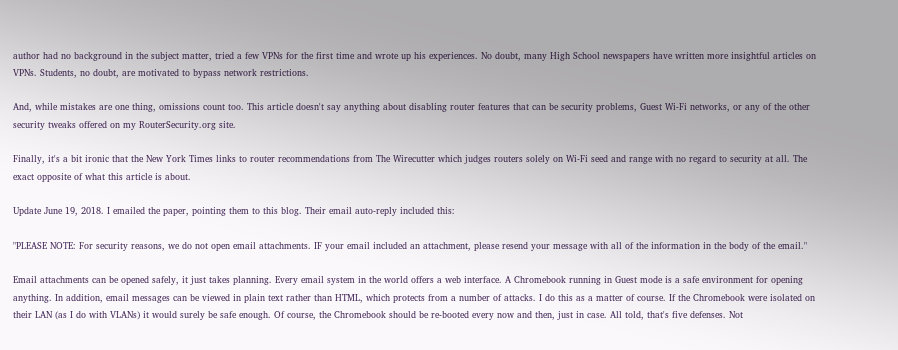author had no background in the subject matter, tried a few VPNs for the first time and wrote up his experiences. No doubt, many High School newspapers have written more insightful articles on VPNs. Students, no doubt, are motivated to bypass network restrictions.

And, while mistakes are one thing, omissions count too. This article doesn't say anything about disabling router features that can be security problems, Guest Wi-Fi networks, or any of the other security tweaks offered on my RouterSecurity.org site.

Finally, it's a bit ironic that the New York Times links to router recommendations from The Wirecutter which judges routers solely on Wi-Fi seed and range with no regard to security at all. The exact opposite of what this article is about.

Update June 19, 2018. I emailed the paper, pointing them to this blog. Their email auto-reply included this:

"PLEASE NOTE: For security reasons, we do not open email attachments. IF your email included an attachment, please resend your message with all of the information in the body of the email."

Email attachments can be opened safely, it just takes planning. Every email system in the world offers a web interface. A Chromebook running in Guest mode is a safe environment for opening anything. In addition, email messages can be viewed in plain text rather than HTML, which protects from a number of attacks. I do this as a matter of course. If the Chromebook were isolated on their LAN (as I do with VLANs) it would surely be safe enough. Of course, the Chromebook should be re-booted every now and then, just in case. All told, that's five defenses. Not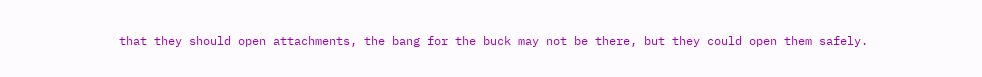that they should open attachments, the bang for the buck may not be there, but they could open them safely.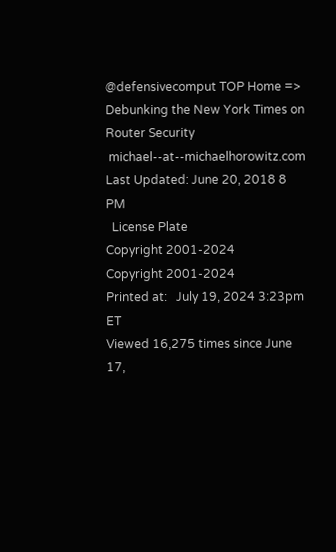@defensivecomput TOP Home => Debunking the New York Times on Router Security
 michael--at--michaelhorowitz.com   Last Updated: June 20, 2018 8 PM
  License Plate
Copyright 2001-2024
Copyright 2001-2024
Printed at:   July 19, 2024 3:23pm   ET
Viewed 16,275 times since June 17,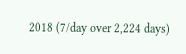2018 (7/day over 2,224 days)